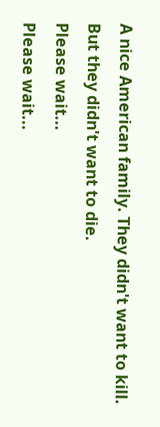A nice American family. They didn't want to kill. But they didn't want to die.
Please wait...
Please wait...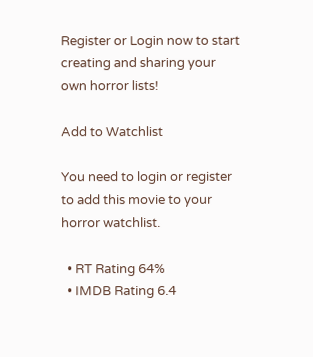Register or Login now to start creating and sharing your own horror lists!

Add to Watchlist

You need to login or register to add this movie to your horror watchlist.

  • RT Rating 64%
  • IMDB Rating 6.4